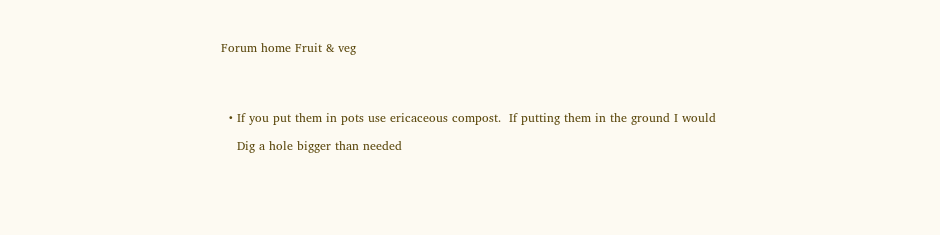Forum home Fruit & veg




  • If you put them in pots use ericaceous compost.  If putting them in the ground I would

    Dig a hole bigger than needed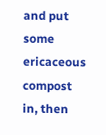and put some ericaceous compost in, then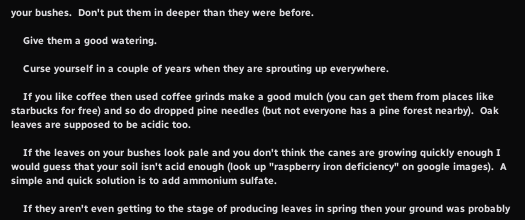your bushes.  Don't put them in deeper than they were before.

    Give them a good watering.

    Curse yourself in a couple of years when they are sprouting up everywhere.

    If you like coffee then used coffee grinds make a good mulch (you can get them from places like starbucks for free) and so do dropped pine needles (but not everyone has a pine forest nearby).  Oak leaves are supposed to be acidic too.

    If the leaves on your bushes look pale and you don't think the canes are growing quickly enough I would guess that your soil isn't acid enough (look up "raspberry iron deficiency" on google images).  A simple and quick solution is to add ammonium sulfate.

    If they aren't even getting to the stage of producing leaves in spring then your ground was probably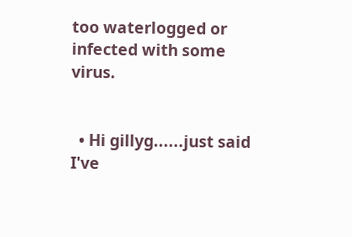too waterlogged or infected with some virus.


  • Hi gillyg......just said I've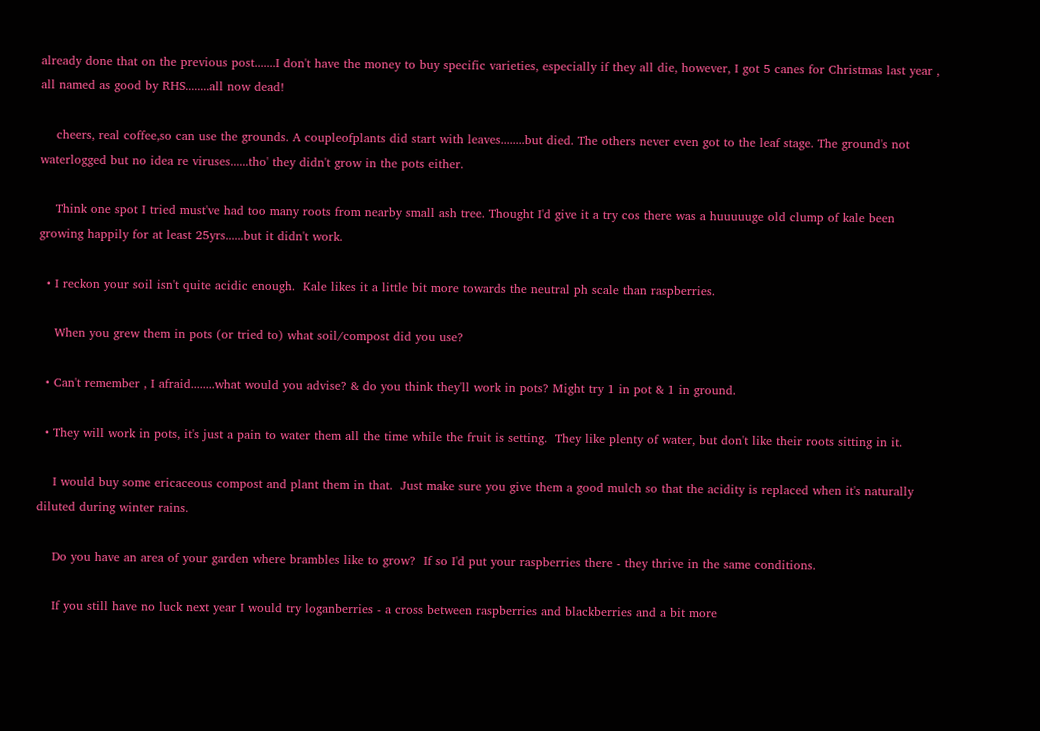already done that on the previous post.......I don't have the money to buy specific varieties, especially if they all die, however, I got 5 canes for Christmas last year , all named as good by RHS........all now dead!

    cheers, real coffee,so can use the grounds. A coupleofplants did start with leaves........but died. The others never even got to the leaf stage. The ground's not waterlogged but no idea re viruses......tho' they didn't grow in the pots either.

    Think one spot I tried must've had too many roots from nearby small ash tree. Thought I'd give it a try cos there was a huuuuuge old clump of kale been growing happily for at least 25yrs......but it didn't work.

  • I reckon your soil isn't quite acidic enough.  Kale likes it a little bit more towards the neutral ph scale than raspberries.

    When you grew them in pots (or tried to) what soil/compost did you use?

  • Can't remember , I afraid........what would you advise? & do you think they'll work in pots? Might try 1 in pot & 1 in ground.

  • They will work in pots, it's just a pain to water them all the time while the fruit is setting.  They like plenty of water, but don't like their roots sitting in it.

    I would buy some ericaceous compost and plant them in that.  Just make sure you give them a good mulch so that the acidity is replaced when it's naturally diluted during winter rains.

    Do you have an area of your garden where brambles like to grow?  If so I'd put your raspberries there - they thrive in the same conditions.

    If you still have no luck next year I would try loganberries - a cross between raspberries and blackberries and a bit more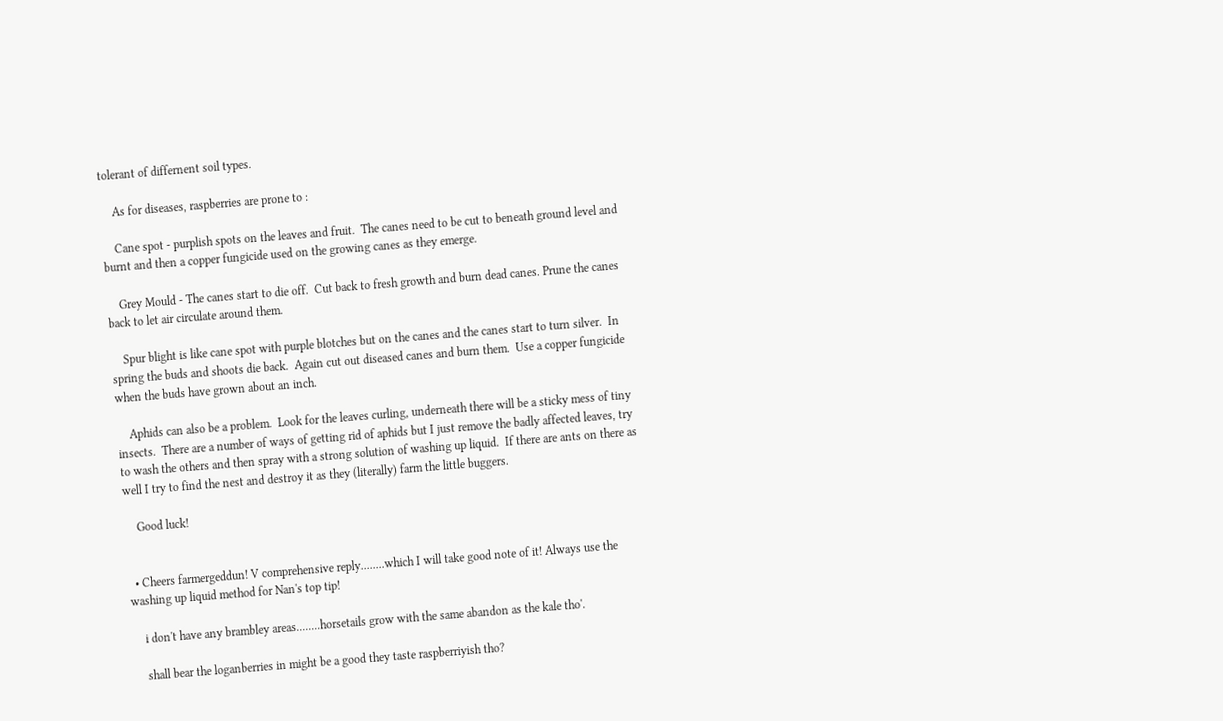tolerant of differnent soil types.

    As for diseases, raspberries are prone to :

    Cane spot - purplish spots on the leaves and fruit.  The canes need to be cut to beneath ground level and burnt and then a copper fungicide used on the growing canes as they emerge.

    Grey Mould - The canes start to die off.  Cut back to fresh growth and burn dead canes. Prune the canes back to let air circulate around them.

    Spur blight is like cane spot with purple blotches but on the canes and the canes start to turn silver.  In spring the buds and shoots die back.  Again cut out diseased canes and burn them.  Use a copper fungicide when the buds have grown about an inch.

    Aphids can also be a problem.  Look for the leaves curling, underneath there will be a sticky mess of tiny insects.  There are a number of ways of getting rid of aphids but I just remove the badly affected leaves, try to wash the others and then spray with a strong solution of washing up liquid.  If there are ants on there as well I try to find the nest and destroy it as they (literally) farm the little buggers.

    Good luck!


  • Cheers farmergeddun! V comprehensive reply........which I will take good note of it! Always use the washing up liquid method for Nan's top tip!

    i don't have any brambley areas........horsetails grow with the same abandon as the kale tho'.

    shall bear the loganberries in might be a good they taste raspberriyish tho?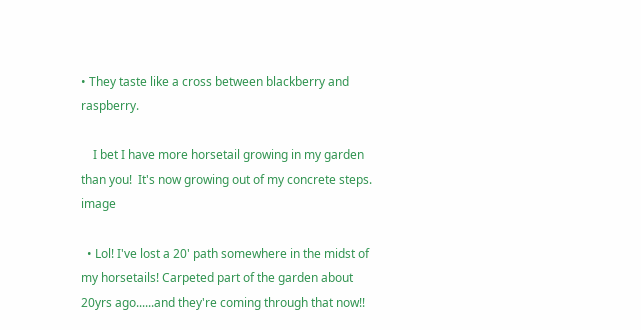• They taste like a cross between blackberry and raspberry.

    I bet I have more horsetail growing in my garden than you!  It's now growing out of my concrete steps. image

  • Lol! I've lost a 20' path somewhere in the midst of my horsetails! Carpeted part of the garden about 20yrs ago......and they're coming through that now!!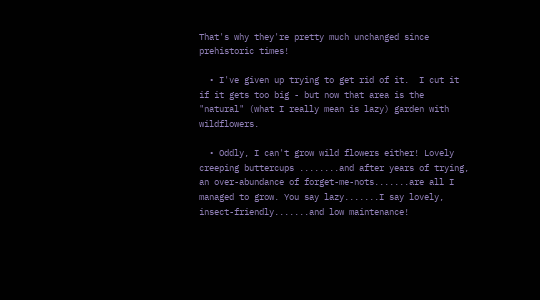That's why they're pretty much unchanged since prehistoric times!

  • I've given up trying to get rid of it.  I cut it if it gets too big - but now that area is the "natural" (what I really mean is lazy) garden with wildflowers.

  • Oddly, I can't grow wild flowers either! Lovely creeping buttercups ........and after years of trying, an over-abundance of forget-me-nots.......are all I managed to grow. You say lazy.......I say lovely, insect-friendly.......and low maintenance!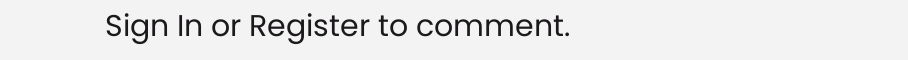Sign In or Register to comment.